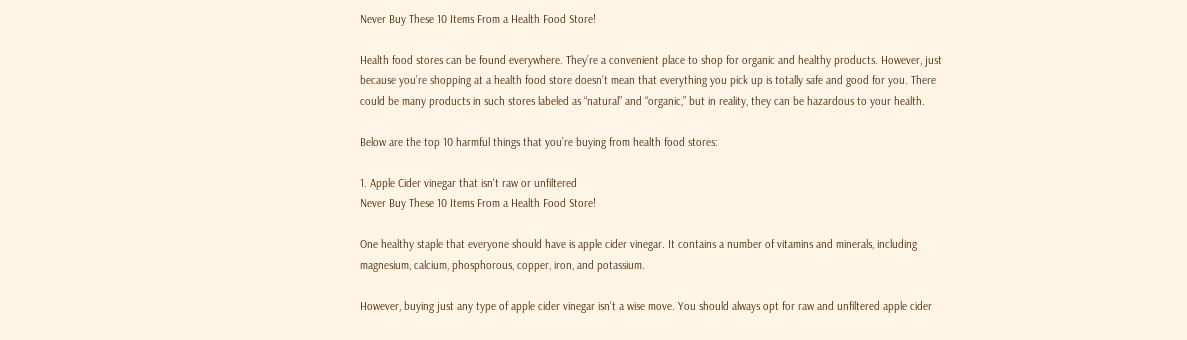Never Buy These 10 Items From a Health Food Store!

Health food stores can be found everywhere. They’re a convenient place to shop for organic and healthy products. However, just because you’re shopping at a health food store doesn’t mean that everything you pick up is totally safe and good for you. There could be many products in such stores labeled as “natural” and “organic,” but in reality, they can be hazardous to your health.

Below are the top 10 harmful things that you’re buying from health food stores:

1. Apple Cider vinegar that isn't raw or unfiltered
Never Buy These 10 Items From a Health Food Store!

One healthy staple that everyone should have is apple cider vinegar. It contains a number of vitamins and minerals, including magnesium, calcium, phosphorous, copper, iron, and potassium.

However, buying just any type of apple cider vinegar isn’t a wise move. You should always opt for raw and unfiltered apple cider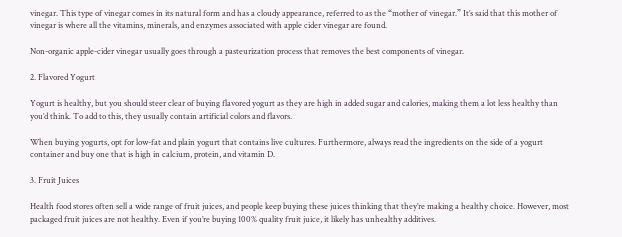vinegar. This type of vinegar comes in its natural form and has a cloudy appearance, referred to as the “mother of vinegar.” It’s said that this mother of vinegar is where all the vitamins, minerals, and enzymes associated with apple cider vinegar are found.

Non-organic apple-cider vinegar usually goes through a pasteurization process that removes the best components of vinegar.

2. Flavored Yogurt

Yogurt is healthy, but you should steer clear of buying flavored yogurt as they are high in added sugar and calories, making them a lot less healthy than you’d think. To add to this, they usually contain artificial colors and flavors.

When buying yogurts, opt for low-fat and plain yogurt that contains live cultures. Furthermore, always read the ingredients on the side of a yogurt container and buy one that is high in calcium, protein, and vitamin D.

3. Fruit Juices

Health food stores often sell a wide range of fruit juices, and people keep buying these juices thinking that they’re making a healthy choice. However, most packaged fruit juices are not healthy. Even if you’re buying 100% quality fruit juice, it likely has unhealthy additives.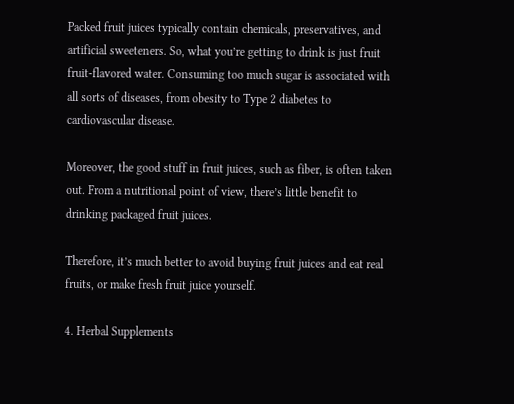Packed fruit juices typically contain chemicals, preservatives, and artificial sweeteners. So, what you’re getting to drink is just fruit fruit-flavored water. Consuming too much sugar is associated with all sorts of diseases, from obesity to Type 2 diabetes to cardiovascular disease.

Moreover, the good stuff in fruit juices, such as fiber, is often taken out. From a nutritional point of view, there’s little benefit to drinking packaged fruit juices.

Therefore, it’s much better to avoid buying fruit juices and eat real fruits, or make fresh fruit juice yourself.

4. Herbal Supplements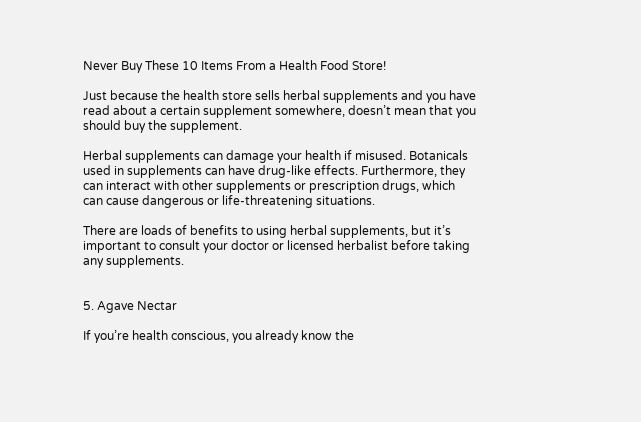Never Buy These 10 Items From a Health Food Store!

Just because the health store sells herbal supplements and you have read about a certain supplement somewhere, doesn’t mean that you should buy the supplement.

Herbal supplements can damage your health if misused. Botanicals used in supplements can have drug-like effects. Furthermore, they can interact with other supplements or prescription drugs, which can cause dangerous or life-threatening situations.

There are loads of benefits to using herbal supplements, but it’s important to consult your doctor or licensed herbalist before taking any supplements.


5. Agave Nectar

If you’re health conscious, you already know the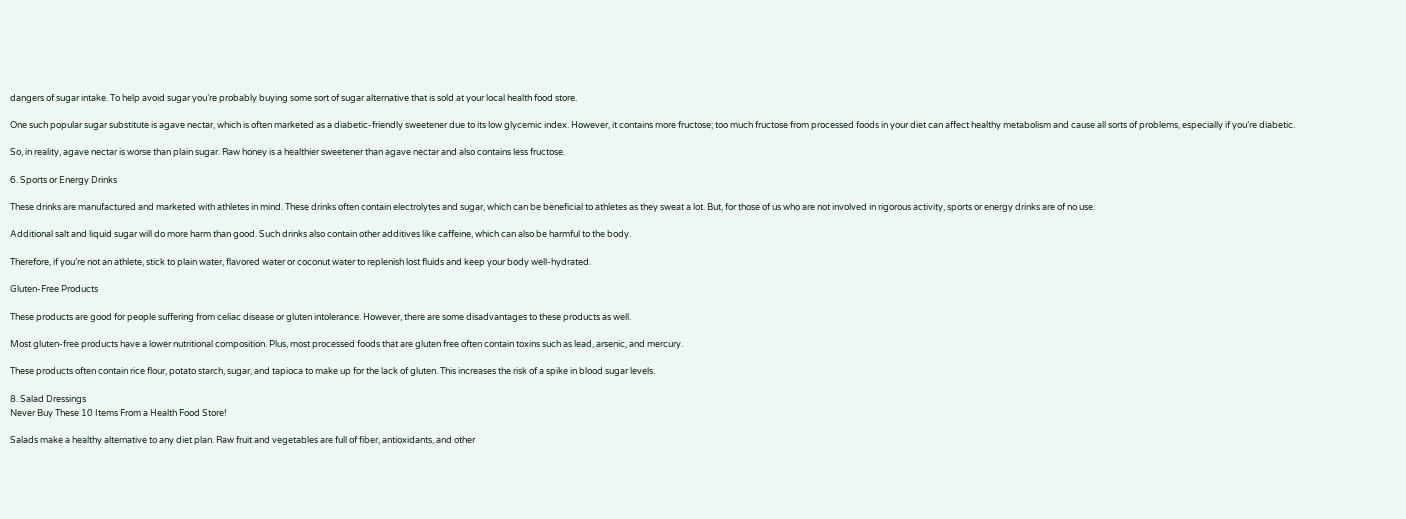dangers of sugar intake. To help avoid sugar you’re probably buying some sort of sugar alternative that is sold at your local health food store.

One such popular sugar substitute is agave nectar, which is often marketed as a diabetic-friendly sweetener due to its low glycemic index. However, it contains more fructose; too much fructose from processed foods in your diet can affect healthy metabolism and cause all sorts of problems, especially if you’re diabetic.

So, in reality, agave nectar is worse than plain sugar. Raw honey is a healthier sweetener than agave nectar and also contains less fructose.

6. Sports or Energy Drinks

These drinks are manufactured and marketed with athletes in mind. These drinks often contain electrolytes and sugar, which can be beneficial to athletes as they sweat a lot. But, for those of us who are not involved in rigorous activity, sports or energy drinks are of no use.

Additional salt and liquid sugar will do more harm than good. Such drinks also contain other additives like caffeine, which can also be harmful to the body.

Therefore, if you’re not an athlete, stick to plain water, flavored water or coconut water to replenish lost fluids and keep your body well-hydrated.

Gluten-Free Products

These products are good for people suffering from celiac disease or gluten intolerance. However, there are some disadvantages to these products as well.

Most gluten-free products have a lower nutritional composition. Plus, most processed foods that are gluten free often contain toxins such as lead, arsenic, and mercury.

These products often contain rice flour, potato starch, sugar, and tapioca to make up for the lack of gluten. This increases the risk of a spike in blood sugar levels.

8. Salad Dressings
Never Buy These 10 Items From a Health Food Store!

Salads make a healthy alternative to any diet plan. Raw fruit and vegetables are full of fiber, antioxidants, and other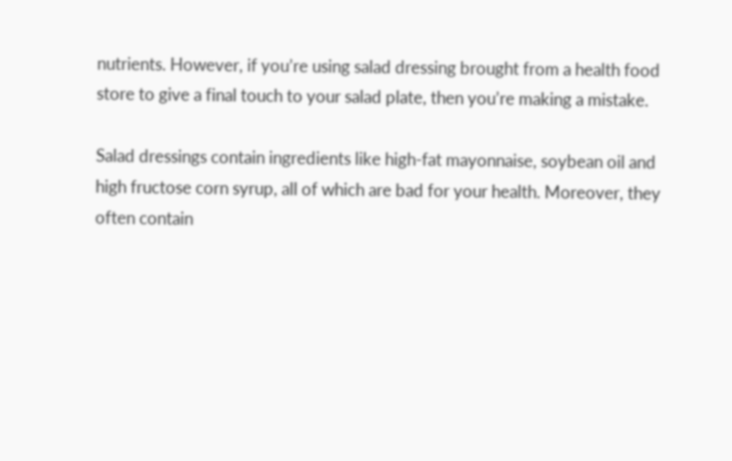nutrients. However, if you’re using salad dressing brought from a health food store to give a final touch to your salad plate, then you’re making a mistake.

Salad dressings contain ingredients like high-fat mayonnaise, soybean oil and high fructose corn syrup, all of which are bad for your health. Moreover, they often contain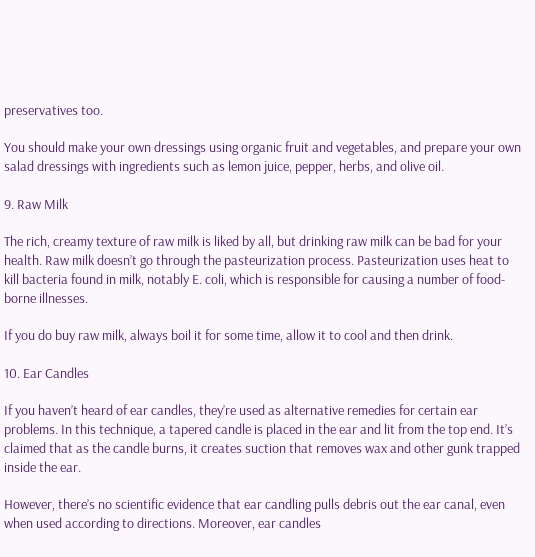preservatives too.

You should make your own dressings using organic fruit and vegetables, and prepare your own salad dressings with ingredients such as lemon juice, pepper, herbs, and olive oil.

9. Raw Milk

The rich, creamy texture of raw milk is liked by all, but drinking raw milk can be bad for your health. Raw milk doesn’t go through the pasteurization process. Pasteurization uses heat to kill bacteria found in milk, notably E. coli, which is responsible for causing a number of food-borne illnesses.

If you do buy raw milk, always boil it for some time, allow it to cool and then drink.

10. Ear Candles

If you haven’t heard of ear candles, they’re used as alternative remedies for certain ear problems. In this technique, a tapered candle is placed in the ear and lit from the top end. It’s claimed that as the candle burns, it creates suction that removes wax and other gunk trapped inside the ear.

However, there’s no scientific evidence that ear candling pulls debris out the ear canal, even when used according to directions. Moreover, ear candles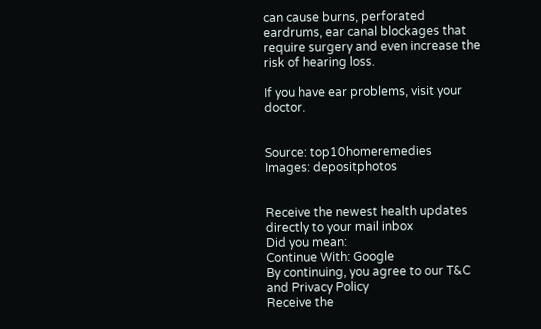can cause burns, perforated eardrums, ear canal blockages that require surgery and even increase the risk of hearing loss.

If you have ear problems, visit your doctor.


Source: top10homeremedies
Images: depositphotos


Receive the newest health updates directly to your mail inbox
Did you mean:
Continue With: Google
By continuing, you agree to our T&C and Privacy Policy
Receive the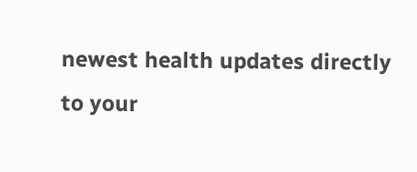newest health updates directly to your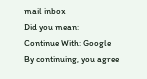mail inbox
Did you mean:
Continue With: Google
By continuing, you agree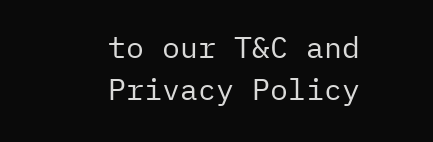to our T&C and Privacy Policy